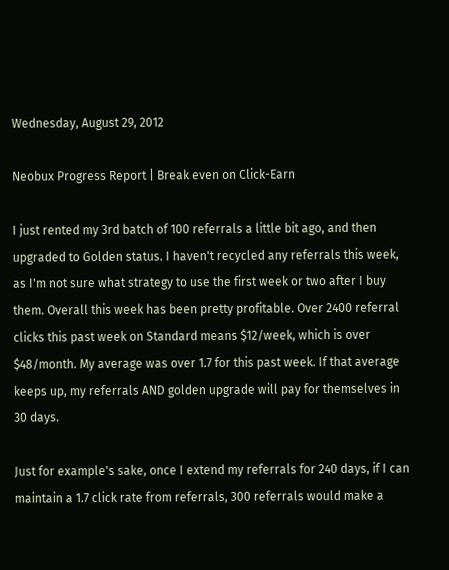Wednesday, August 29, 2012

Neobux Progress Report | Break even on Click-Earn

I just rented my 3rd batch of 100 referrals a little bit ago, and then upgraded to Golden status. I haven't recycled any referrals this week, as I'm not sure what strategy to use the first week or two after I buy them. Overall this week has been pretty profitable. Over 2400 referral clicks this past week on Standard means $12/week, which is over $48/month. My average was over 1.7 for this past week. If that average keeps up, my referrals AND golden upgrade will pay for themselves in 30 days.

Just for example's sake, once I extend my referrals for 240 days, if I can maintain a 1.7 click rate from referrals, 300 referrals would make a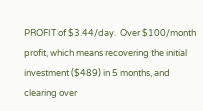PROFIT of $3.44/day.  Over $100/month profit, which means recovering the initial investment ($489) in 5 months, and clearing over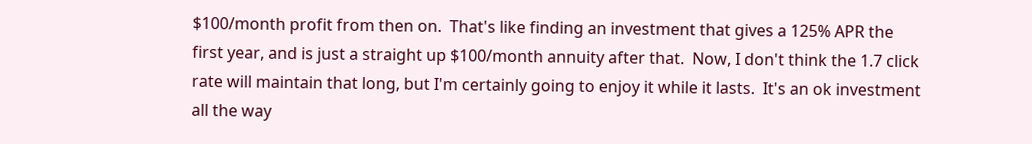$100/month profit from then on.  That's like finding an investment that gives a 125% APR the first year, and is just a straight up $100/month annuity after that.  Now, I don't think the 1.7 click rate will maintain that long, but I'm certainly going to enjoy it while it lasts.  It's an ok investment all the way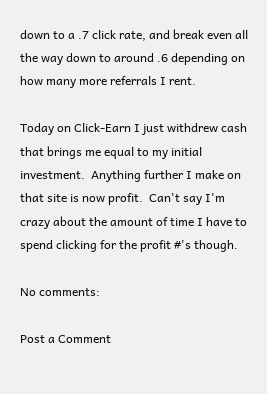down to a .7 click rate, and break even all the way down to around .6 depending on how many more referrals I rent.

Today on Click-Earn I just withdrew cash that brings me equal to my initial investment.  Anything further I make on that site is now profit.  Can't say I'm crazy about the amount of time I have to spend clicking for the profit #'s though.

No comments:

Post a Comment